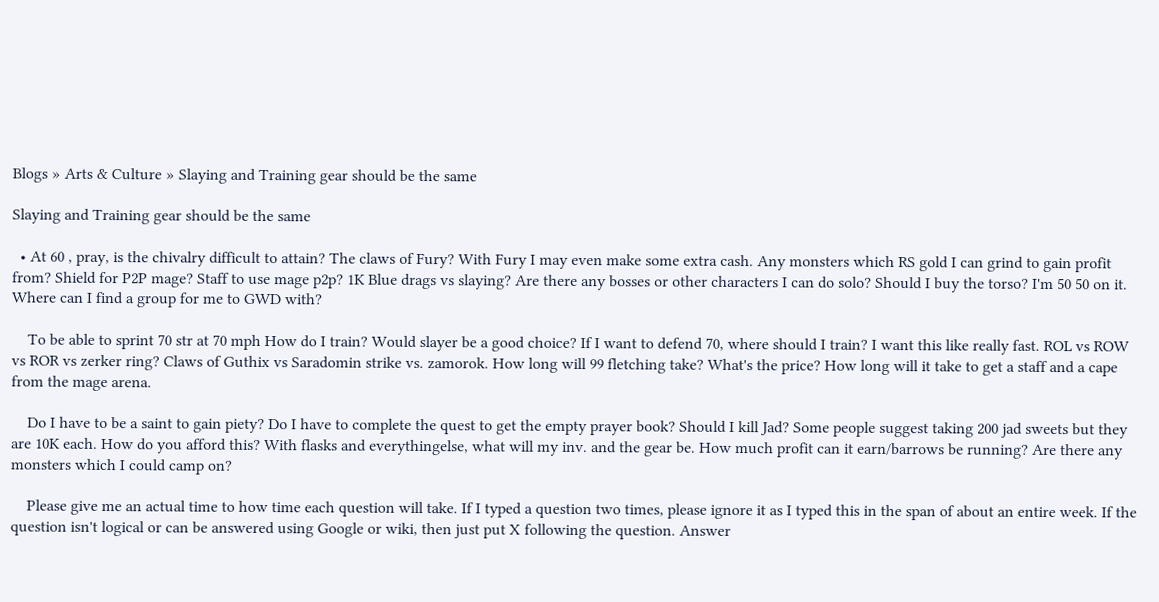Blogs » Arts & Culture » Slaying and Training gear should be the same

Slaying and Training gear should be the same

  • At 60 , pray, is the chivalry difficult to attain? The claws of Fury? With Fury I may even make some extra cash. Any monsters which RS gold I can grind to gain profit from? Shield for P2P mage? Staff to use mage p2p? 1K Blue drags vs slaying? Are there any bosses or other characters I can do solo? Should I buy the torso? I'm 50 50 on it. Where can I find a group for me to GWD with?

    To be able to sprint 70 str at 70 mph How do I train? Would slayer be a good choice? If I want to defend 70, where should I train? I want this like really fast. ROL vs ROW vs ROR vs zerker ring? Claws of Guthix vs Saradomin strike vs. zamorok. How long will 99 fletching take? What's the price? How long will it take to get a staff and a cape from the mage arena.

    Do I have to be a saint to gain piety? Do I have to complete the quest to get the empty prayer book? Should I kill Jad? Some people suggest taking 200 jad sweets but they are 10K each. How do you afford this? With flasks and everythingelse, what will my inv. and the gear be. How much profit can it earn/barrows be running? Are there any monsters which I could camp on?

    Please give me an actual time to how time each question will take. If I typed a question two times, please ignore it as I typed this in the span of about an entire week. If the question isn't logical or can be answered using Google or wiki, then just put X following the question. Answer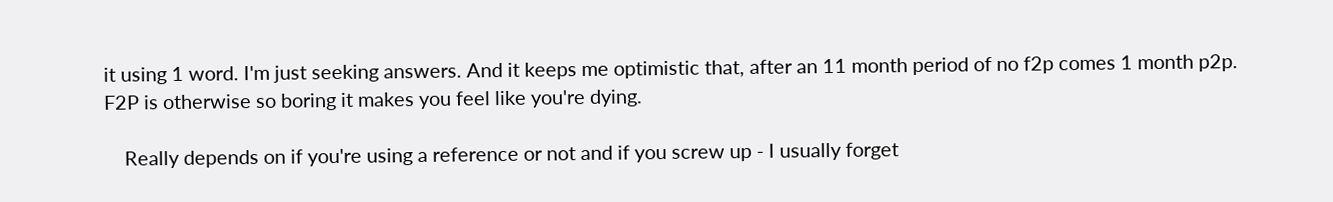it using 1 word. I'm just seeking answers. And it keeps me optimistic that, after an 11 month period of no f2p comes 1 month p2p. F2P is otherwise so boring it makes you feel like you're dying.

    Really depends on if you're using a reference or not and if you screw up - I usually forget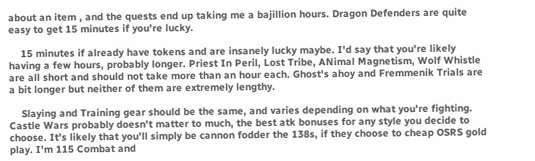about an item , and the quests end up taking me a bajillion hours. Dragon Defenders are quite easy to get 15 minutes if you're lucky.

    15 minutes if already have tokens and are insanely lucky maybe. I'd say that you're likely having a few hours, probably longer. Priest In Peril, Lost Tribe, ANimal Magnetism, Wolf Whistle are all short and should not take more than an hour each. Ghost's ahoy and Fremmenik Trials are a bit longer but neither of them are extremely lengthy.

    Slaying and Training gear should be the same, and varies depending on what you're fighting. Castle Wars probably doesn't matter to much, the best atk bonuses for any style you decide to choose. It's likely that you'll simply be cannon fodder the 138s, if they choose to cheap OSRS gold play. I'm 115 Combat and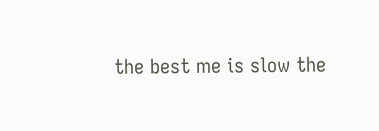the best me is slow the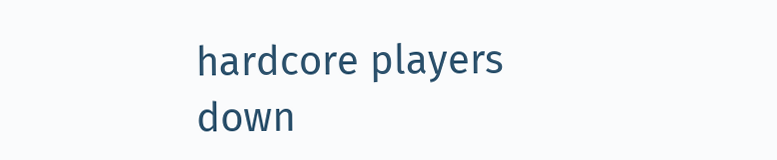hardcore players down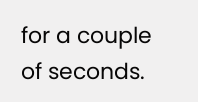for a couple of seconds.